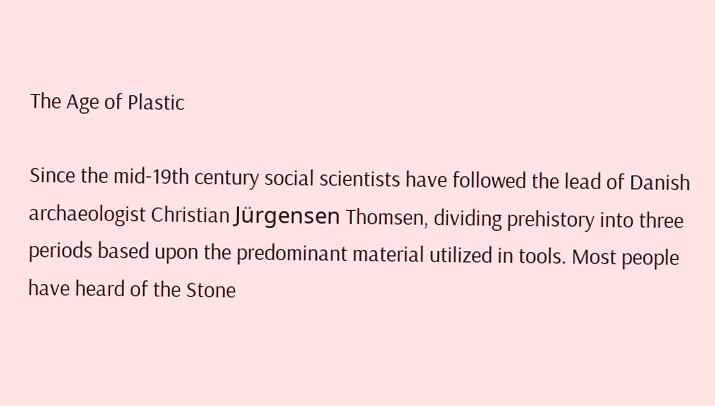The Age of Plastic

Since the mid-19th century social scientists have followed the lead of Danish archaeologist Christian Jürgensen Thomsen, dividing prehistory into three periods based upon the predominant material utilized in tools. Most people have heard of the Stone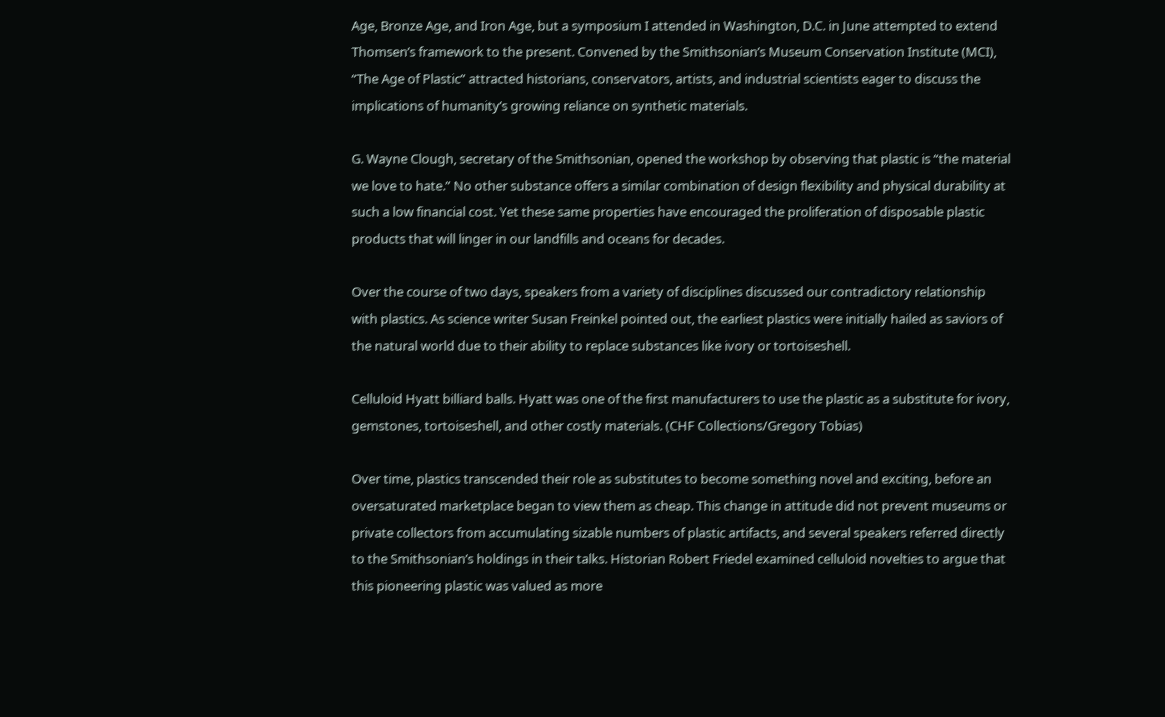Age, Bronze Age, and Iron Age, but a symposium I attended in Washington, D.C. in June attempted to extend Thomsen’s framework to the present. Convened by the Smithsonian’s Museum Conservation Institute (MCI), “The Age of Plastic” attracted historians, conservators, artists, and industrial scientists eager to discuss the implications of humanity’s growing reliance on synthetic materials.

G. Wayne Clough, secretary of the Smithsonian, opened the workshop by observing that plastic is “the material we love to hate.” No other substance offers a similar combination of design flexibility and physical durability at such a low financial cost. Yet these same properties have encouraged the proliferation of disposable plastic products that will linger in our landfills and oceans for decades.

Over the course of two days, speakers from a variety of disciplines discussed our contradictory relationship with plastics. As science writer Susan Freinkel pointed out, the earliest plastics were initially hailed as saviors of the natural world due to their ability to replace substances like ivory or tortoiseshell.

Celluloid Hyatt billiard balls. Hyatt was one of the first manufacturers to use the plastic as a substitute for ivory, gemstones, tortoiseshell, and other costly materials. (CHF Collections/Gregory Tobias)

Over time, plastics transcended their role as substitutes to become something novel and exciting, before an oversaturated marketplace began to view them as cheap. This change in attitude did not prevent museums or private collectors from accumulating sizable numbers of plastic artifacts, and several speakers referred directly to the Smithsonian’s holdings in their talks. Historian Robert Friedel examined celluloid novelties to argue that this pioneering plastic was valued as more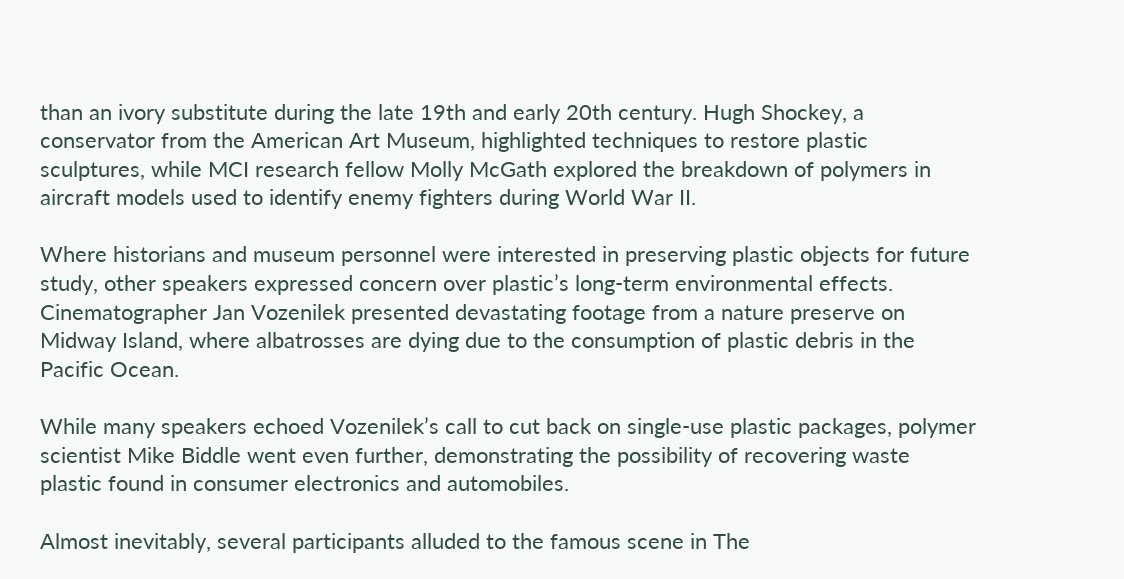than an ivory substitute during the late 19th and early 20th century. Hugh Shockey, a conservator from the American Art Museum, highlighted techniques to restore plastic sculptures, while MCI research fellow Molly McGath explored the breakdown of polymers in aircraft models used to identify enemy fighters during World War II.

Where historians and museum personnel were interested in preserving plastic objects for future study, other speakers expressed concern over plastic’s long-term environmental effects. Cinematographer Jan Vozenilek presented devastating footage from a nature preserve on Midway Island, where albatrosses are dying due to the consumption of plastic debris in the Pacific Ocean.

While many speakers echoed Vozenilek’s call to cut back on single-use plastic packages, polymer scientist Mike Biddle went even further, demonstrating the possibility of recovering waste plastic found in consumer electronics and automobiles.

Almost inevitably, several participants alluded to the famous scene in The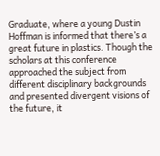Graduate, where a young Dustin Hoffman is informed that there’s a great future in plastics. Though the scholars at this conference approached the subject from different disciplinary backgrounds and presented divergent visions of the future, it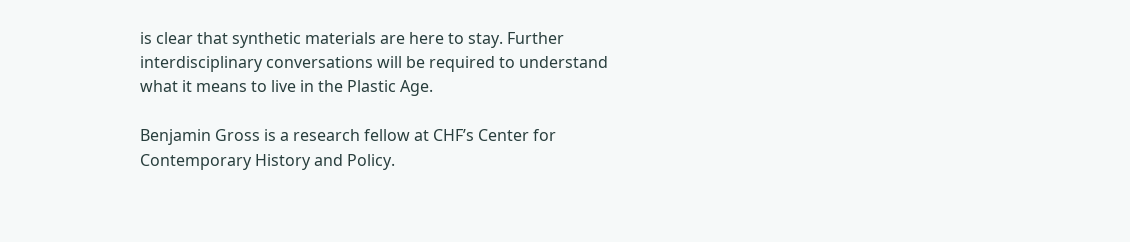is clear that synthetic materials are here to stay. Further interdisciplinary conversations will be required to understand what it means to live in the Plastic Age.

Benjamin Gross is a research fellow at CHF’s Center for Contemporary History and Policy.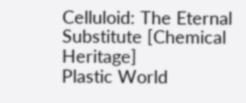Celluloid: The Eternal Substitute [Chemical Heritage]
Plastic World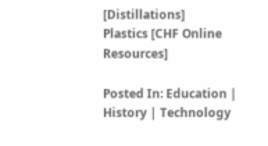[Distillations]
Plastics [CHF Online Resources]

Posted In: Education | History | Technology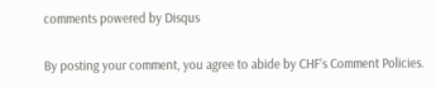comments powered by Disqus

By posting your comment, you agree to abide by CHF’s Comment Policies.